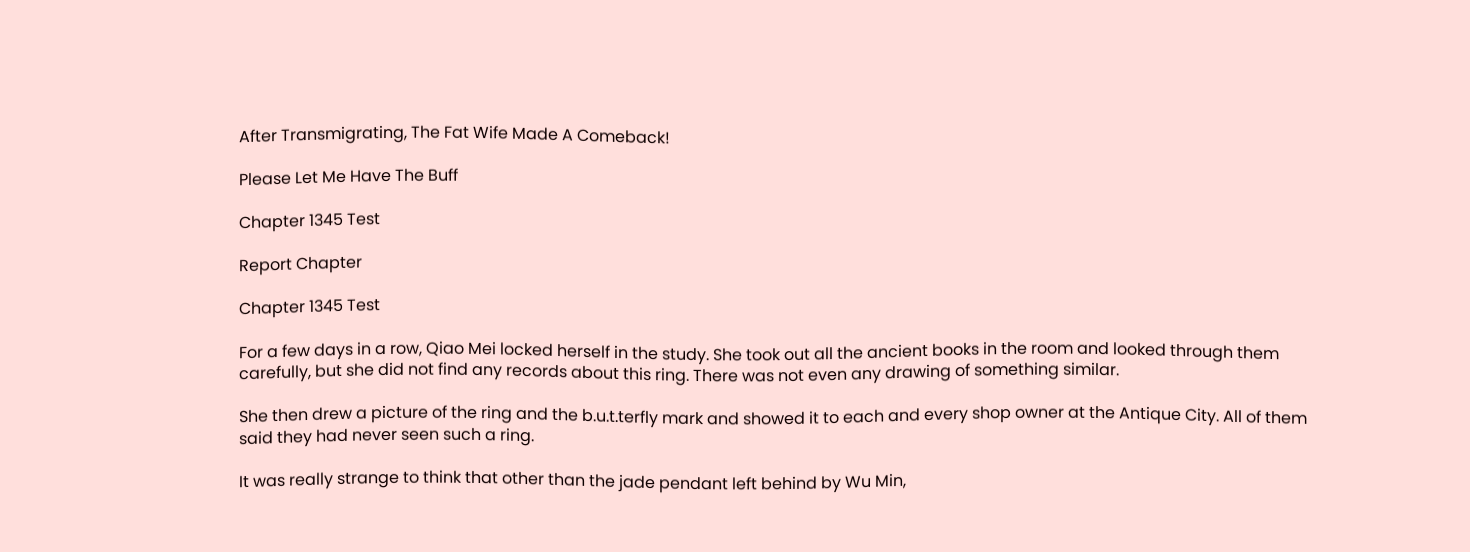After Transmigrating, The Fat Wife Made A Comeback!

Please Let Me Have The Buff

Chapter 1345 Test

Report Chapter

Chapter 1345 Test

For a few days in a row, Qiao Mei locked herself in the study. She took out all the ancient books in the room and looked through them carefully, but she did not find any records about this ring. There was not even any drawing of something similar.

She then drew a picture of the ring and the b.u.t.terfly mark and showed it to each and every shop owner at the Antique City. All of them said they had never seen such a ring.

It was really strange to think that other than the jade pendant left behind by Wu Min,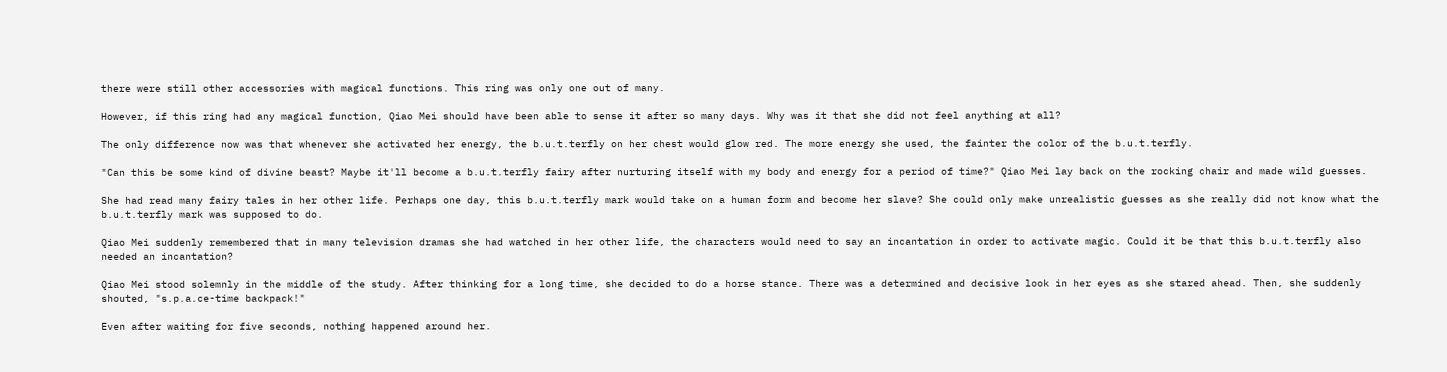there were still other accessories with magical functions. This ring was only one out of many.

However, if this ring had any magical function, Qiao Mei should have been able to sense it after so many days. Why was it that she did not feel anything at all?

The only difference now was that whenever she activated her energy, the b.u.t.terfly on her chest would glow red. The more energy she used, the fainter the color of the b.u.t.terfly.

"Can this be some kind of divine beast? Maybe it'll become a b.u.t.terfly fairy after nurturing itself with my body and energy for a period of time?" Qiao Mei lay back on the rocking chair and made wild guesses.

She had read many fairy tales in her other life. Perhaps one day, this b.u.t.terfly mark would take on a human form and become her slave? She could only make unrealistic guesses as she really did not know what the b.u.t.terfly mark was supposed to do.

Qiao Mei suddenly remembered that in many television dramas she had watched in her other life, the characters would need to say an incantation in order to activate magic. Could it be that this b.u.t.terfly also needed an incantation?

Qiao Mei stood solemnly in the middle of the study. After thinking for a long time, she decided to do a horse stance. There was a determined and decisive look in her eyes as she stared ahead. Then, she suddenly shouted, "s.p.a.ce-time backpack!"

Even after waiting for five seconds, nothing happened around her.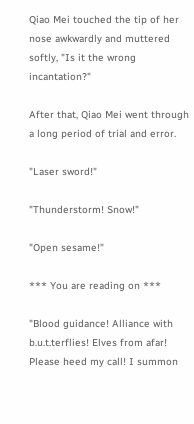Qiao Mei touched the tip of her nose awkwardly and muttered softly, "Is it the wrong incantation?"

After that, Qiao Mei went through a long period of trial and error.

"Laser sword!"

"Thunderstorm! Snow!"

"Open sesame!"

*** You are reading on ***

"Blood guidance! Alliance with b.u.t.terflies! Elves from afar! Please heed my call! I summon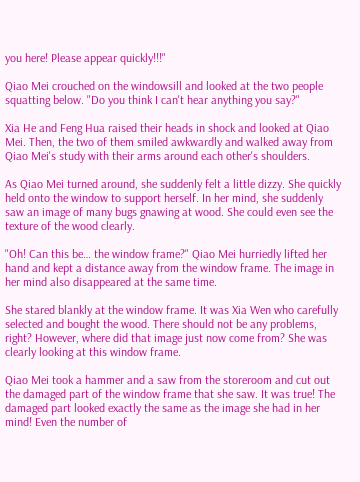you here! Please appear quickly!!!"

Qiao Mei crouched on the windowsill and looked at the two people squatting below. "Do you think I can't hear anything you say?"

Xia He and Feng Hua raised their heads in shock and looked at Qiao Mei. Then, the two of them smiled awkwardly and walked away from Qiao Mei's study with their arms around each other's shoulders.

As Qiao Mei turned around, she suddenly felt a little dizzy. She quickly held onto the window to support herself. In her mind, she suddenly saw an image of many bugs gnawing at wood. She could even see the texture of the wood clearly.

"Oh! Can this be… the window frame?" Qiao Mei hurriedly lifted her hand and kept a distance away from the window frame. The image in her mind also disappeared at the same time.

She stared blankly at the window frame. It was Xia Wen who carefully selected and bought the wood. There should not be any problems, right? However, where did that image just now come from? She was clearly looking at this window frame.

Qiao Mei took a hammer and a saw from the storeroom and cut out the damaged part of the window frame that she saw. It was true! The damaged part looked exactly the same as the image she had in her mind! Even the number of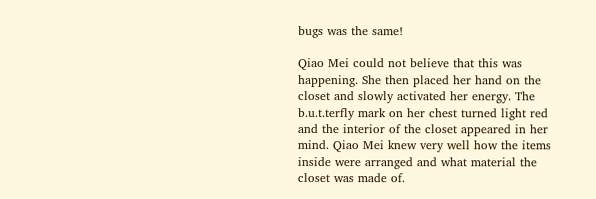bugs was the same!

Qiao Mei could not believe that this was happening. She then placed her hand on the closet and slowly activated her energy. The b.u.t.terfly mark on her chest turned light red and the interior of the closet appeared in her mind. Qiao Mei knew very well how the items inside were arranged and what material the closet was made of.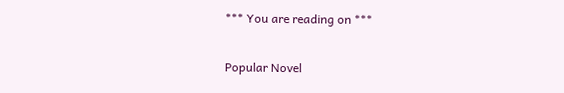*** You are reading on ***

Popular Novel